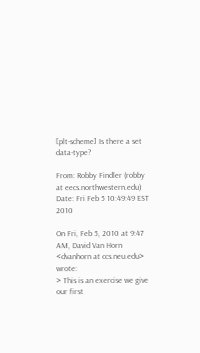[plt-scheme] Is there a set data-type?

From: Robby Findler (robby at eecs.northwestern.edu)
Date: Fri Feb 5 10:49:49 EST 2010

On Fri, Feb 5, 2010 at 9:47 AM, David Van Horn <dvanhorn at ccs.neu.edu> wrote:
> This is an exercise we give our first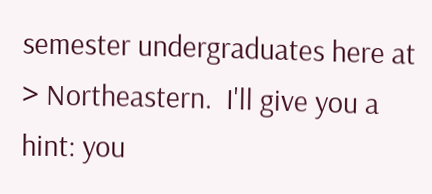semester undergraduates here at
> Northeastern.  I'll give you a hint: you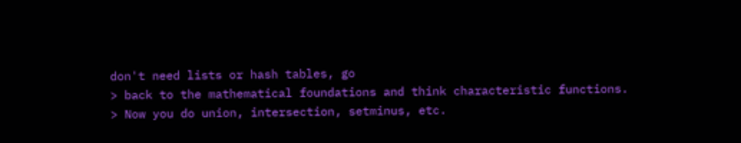don't need lists or hash tables, go
> back to the mathematical foundations and think characteristic functions.
> Now you do union, intersection, setminus, etc.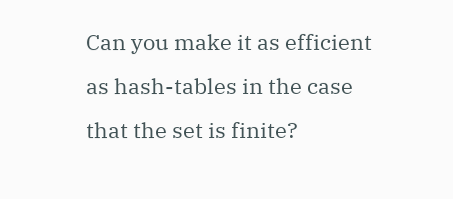Can you make it as efficient as hash-tables in the case that the set is finite?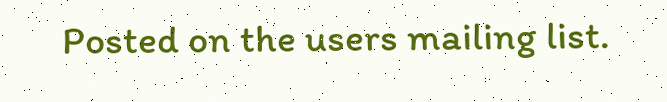Posted on the users mailing list.